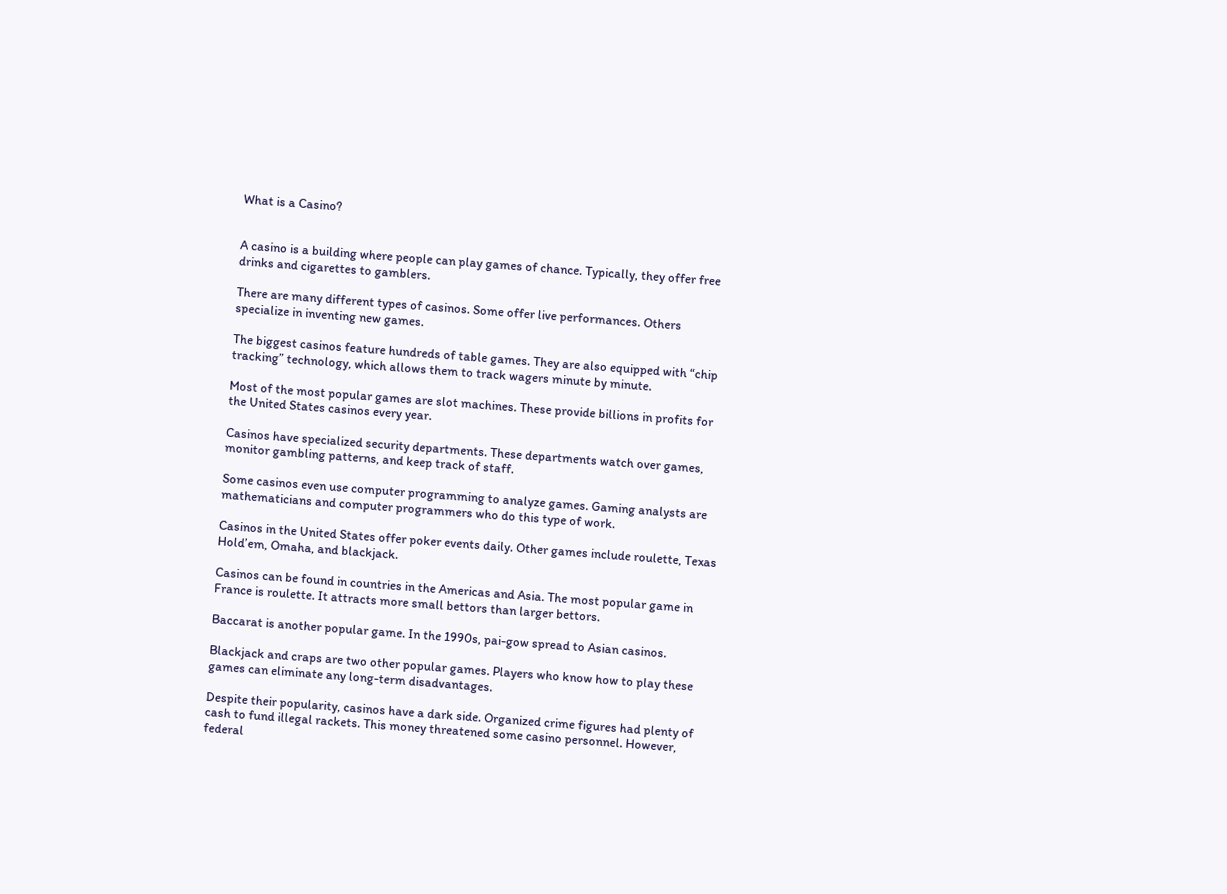What is a Casino?


A casino is a building where people can play games of chance. Typically, they offer free drinks and cigarettes to gamblers.

There are many different types of casinos. Some offer live performances. Others specialize in inventing new games.

The biggest casinos feature hundreds of table games. They are also equipped with “chip tracking” technology, which allows them to track wagers minute by minute.

Most of the most popular games are slot machines. These provide billions in profits for the United States casinos every year.

Casinos have specialized security departments. These departments watch over games, monitor gambling patterns, and keep track of staff.

Some casinos even use computer programming to analyze games. Gaming analysts are mathematicians and computer programmers who do this type of work.

Casinos in the United States offer poker events daily. Other games include roulette, Texas Hold’em, Omaha, and blackjack.

Casinos can be found in countries in the Americas and Asia. The most popular game in France is roulette. It attracts more small bettors than larger bettors.

Baccarat is another popular game. In the 1990s, pai-gow spread to Asian casinos.

Blackjack and craps are two other popular games. Players who know how to play these games can eliminate any long-term disadvantages.

Despite their popularity, casinos have a dark side. Organized crime figures had plenty of cash to fund illegal rackets. This money threatened some casino personnel. However, federal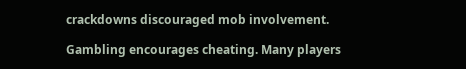crackdowns discouraged mob involvement.

Gambling encourages cheating. Many players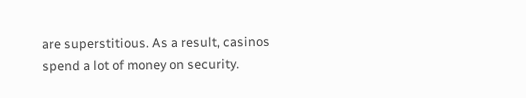are superstitious. As a result, casinos spend a lot of money on security.